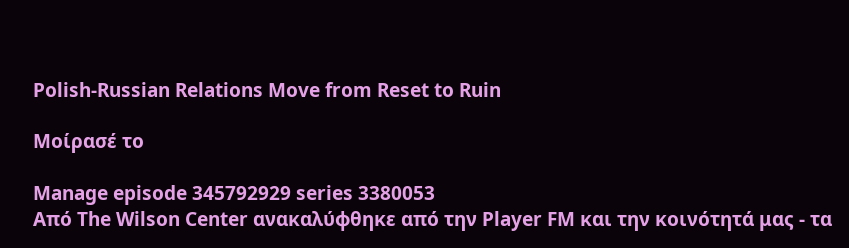Polish-Russian Relations Move from Reset to Ruin

Μοίρασέ το

Manage episode 345792929 series 3380053
Από The Wilson Center ανακαλύφθηκε από την Player FM και την κοινότητά μας - τα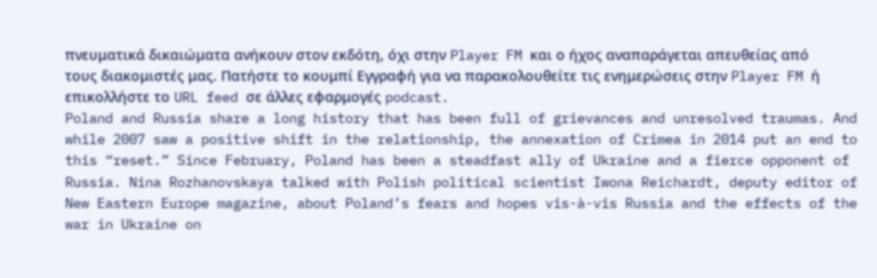πνευματικά δικαιώματα ανήκουν στον εκδότη, όχι στην Player FM και ο ήχος αναπαράγεται απευθείας από τους διακομιστές μας. Πατήστε το κουμπί Εγγραφή για να παρακολουθείτε τις ενημερώσεις στην Player FM ή επικολλήστε το URL feed σε άλλες εφαρμογές podcast.
Poland and Russia share a long history that has been full of grievances and unresolved traumas. And while 2007 saw a positive shift in the relationship, the annexation of Crimea in 2014 put an end to this “reset.” Since February, Poland has been a steadfast ally of Ukraine and a fierce opponent of Russia. Nina Rozhanovskaya talked with Polish political scientist Iwona Reichardt, deputy editor of New Eastern Europe magazine, about Poland’s fears and hopes vis-à-vis Russia and the effects of the war in Ukraine on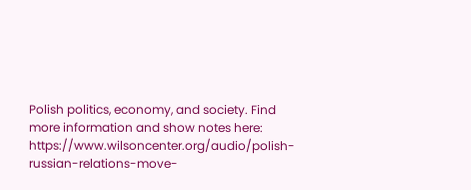Polish politics, economy, and society. Find more information and show notes here: https://www.wilsoncenter.org/audio/polish-russian-relations-move-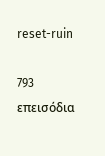reset-ruin

793 επεισόδια